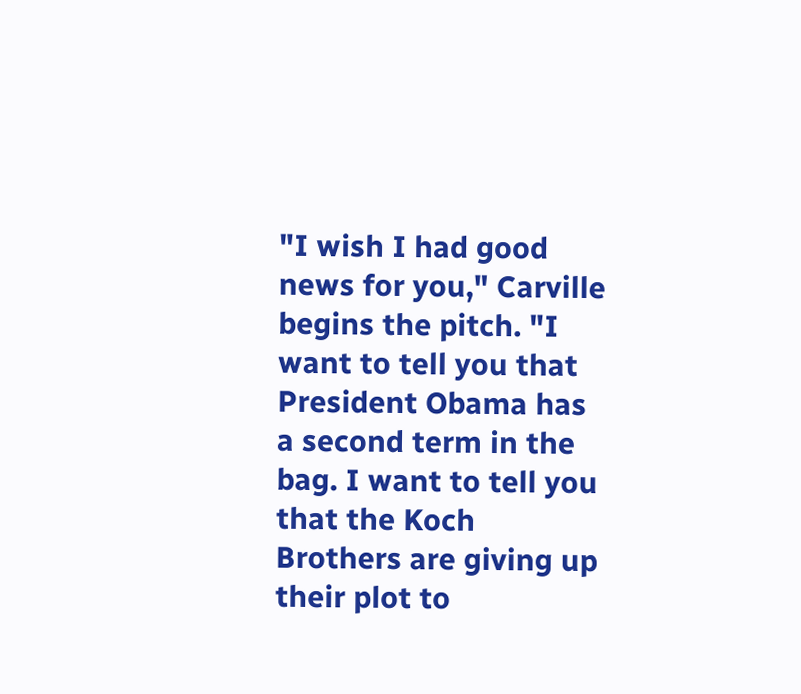"I wish I had good news for you," Carville begins the pitch. "I want to tell you that President Obama has a second term in the bag. I want to tell you that the Koch Brothers are giving up their plot to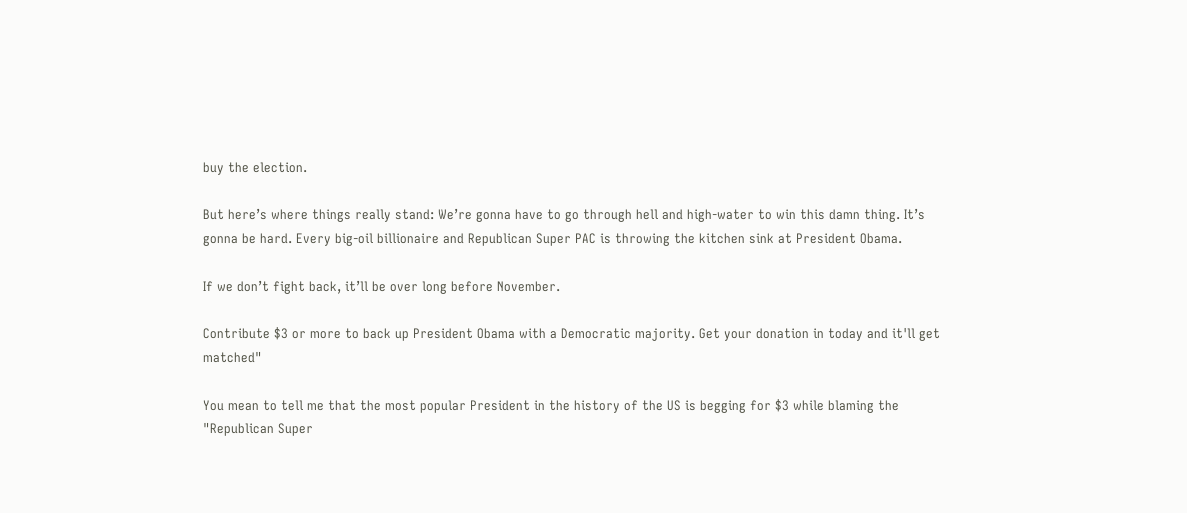buy the election.

But here’s where things really stand: We’re gonna have to go through hell and high-water to win this damn thing. It’s gonna be hard. Every big-oil billionaire and Republican Super PAC is throwing the kitchen sink at President Obama.

If we don’t fight back, it’ll be over long before November.

Contribute $3 or more to back up President Obama with a Democratic majority. Get your donation in today and it'll get matched"

You mean to tell me that the most popular President in the history of the US is begging for $3 while blaming the "Republican Super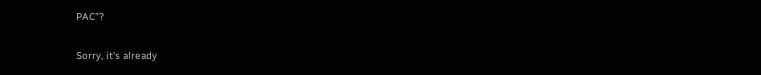PAC"?

Sorry, it's already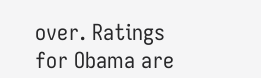over. Ratings for Obama are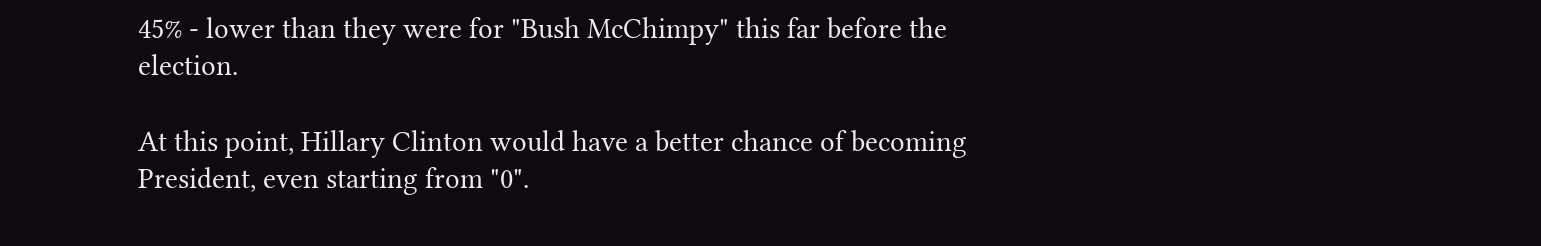45% - lower than they were for "Bush McChimpy" this far before the election.

At this point, Hillary Clinton would have a better chance of becoming President, even starting from "0".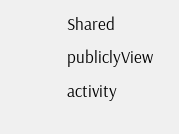Shared publiclyView activity